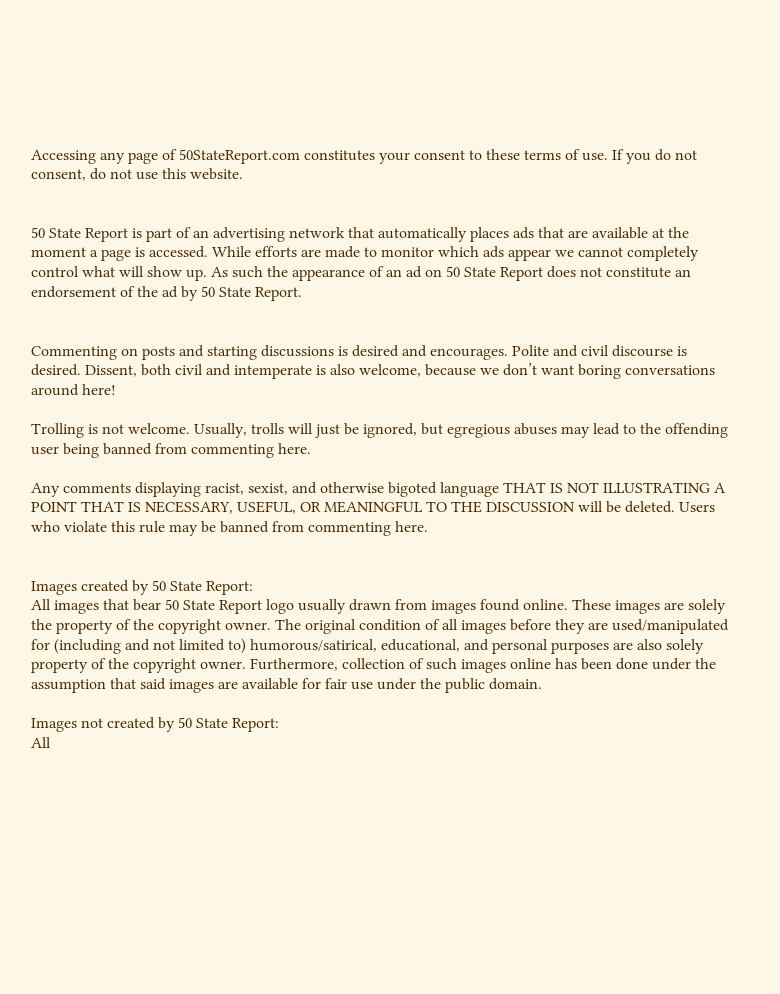Accessing any page of 50StateReport.com constitutes your consent to these terms of use. If you do not consent, do not use this website.


50 State Report is part of an advertising network that automatically places ads that are available at the moment a page is accessed. While efforts are made to monitor which ads appear we cannot completely control what will show up. As such the appearance of an ad on 50 State Report does not constitute an endorsement of the ad by 50 State Report.


Commenting on posts and starting discussions is desired and encourages. Polite and civil discourse is desired. Dissent, both civil and intemperate is also welcome, because we don’t want boring conversations around here!

Trolling is not welcome. Usually, trolls will just be ignored, but egregious abuses may lead to the offending user being banned from commenting here.

Any comments displaying racist, sexist, and otherwise bigoted language THAT IS NOT ILLUSTRATING A POINT THAT IS NECESSARY, USEFUL, OR MEANINGFUL TO THE DISCUSSION will be deleted. Users who violate this rule may be banned from commenting here.


Images created by 50 State Report:
All images that bear 50 State Report logo usually drawn from images found online. These images are solely the property of the copyright owner. The original condition of all images before they are used/manipulated for (including and not limited to) humorous/satirical, educational, and personal purposes are also solely property of the copyright owner. Furthermore, collection of such images online has been done under the assumption that said images are available for fair use under the public domain.

Images not created by 50 State Report:
All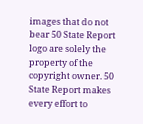images that do not bear 50 State Report logo are solely the property of the copyright owner. 50 State Report makes every effort to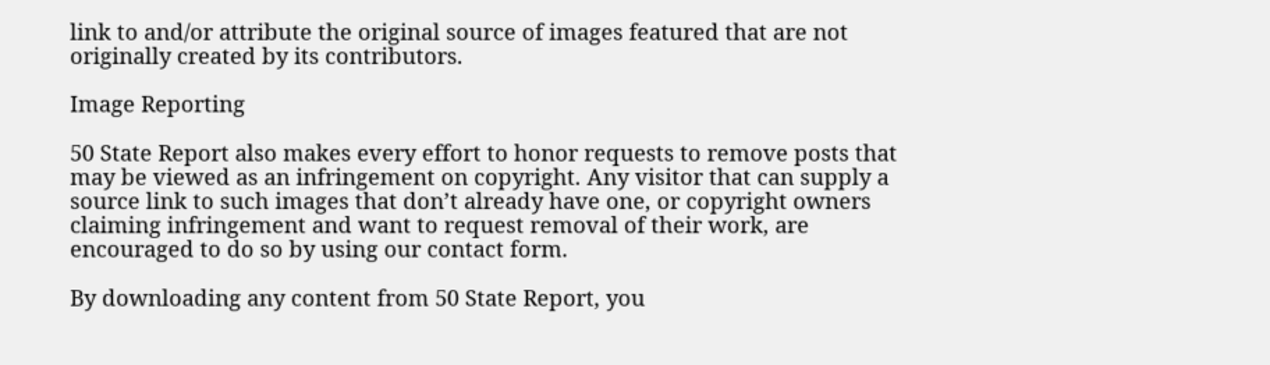link to and/or attribute the original source of images featured that are not originally created by its contributors.

Image Reporting

50 State Report also makes every effort to honor requests to remove posts that may be viewed as an infringement on copyright. Any visitor that can supply a source link to such images that don’t already have one, or copyright owners claiming infringement and want to request removal of their work, are encouraged to do so by using our contact form.

By downloading any content from 50 State Report, you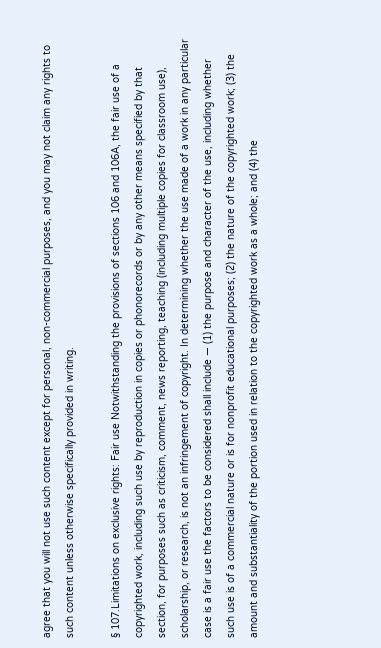agree that you will not use such content except for personal, non-commercial purposes, and you may not claim any rights to such content unless otherwise specifically provided in writing.

§ 107.Limitations on exclusive rights: Fair use Notwithstanding the provisions of sections 106 and 106A, the fair use of a copyrighted work, including such use by reproduction in copies or phonorecords or by any other means specified by that section, for purposes such as criticism, comment, news reporting, teaching (including multiple copies for classroom use), scholarship, or research, is not an infringement of copyright. In determining whether the use made of a work in any particular case is a fair use the factors to be considered shall include — (1) the purpose and character of the use, including whether such use is of a commercial nature or is for nonprofit educational purposes; (2) the nature of the copyrighted work; (3) the amount and substantiality of the portion used in relation to the copyrighted work as a whole; and (4) the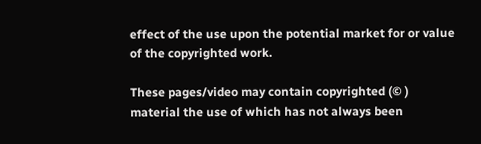effect of the use upon the potential market for or value of the copyrighted work.

These pages/video may contain copyrighted (© ) material the use of which has not always been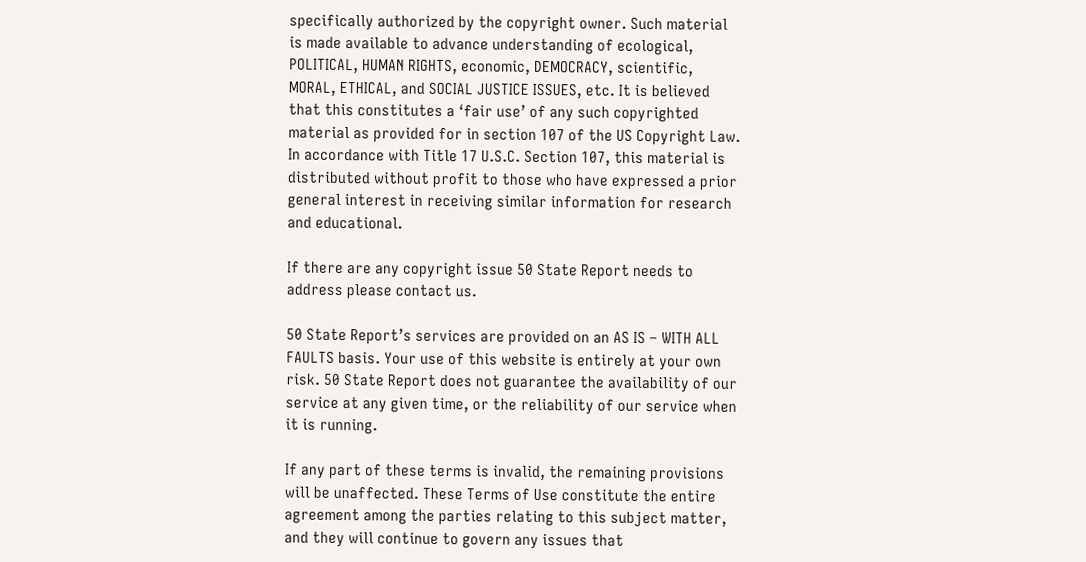specifically authorized by the copyright owner. Such material is made available to advance understanding of ecological, POLITICAL, HUMAN RIGHTS, economic, DEMOCRACY, scientific, MORAL, ETHICAL, and SOCIAL JUSTICE ISSUES, etc. It is believed that this constitutes a ‘fair use’ of any such copyrighted material as provided for in section 107 of the US Copyright Law. In accordance with Title 17 U.S.C. Section 107, this material is distributed without profit to those who have expressed a prior general interest in receiving similar information for research and educational.

If there are any copyright issue 50 State Report needs to address please contact us.

50 State Report’s services are provided on an AS IS – WITH ALL FAULTS basis. Your use of this website is entirely at your own risk. 50 State Report does not guarantee the availability of our service at any given time, or the reliability of our service when it is running.

If any part of these terms is invalid, the remaining provisions will be unaffected. These Terms of Use constitute the entire agreement among the parties relating to this subject matter, and they will continue to govern any issues that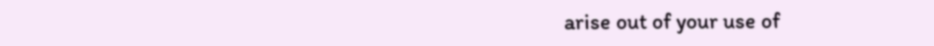arise out of your use of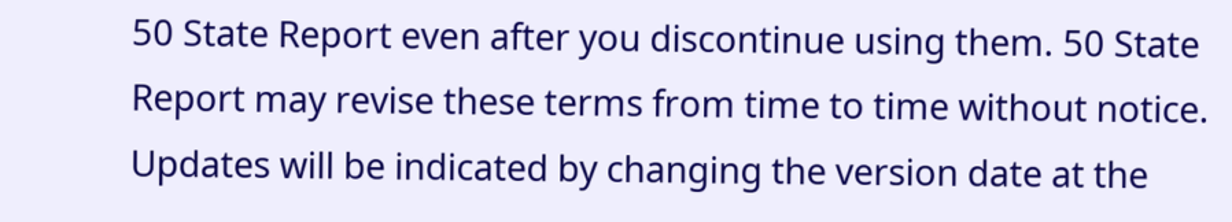50 State Report even after you discontinue using them. 50 State Report may revise these terms from time to time without notice. Updates will be indicated by changing the version date at the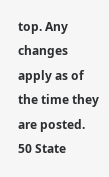top. Any changes apply as of the time they are posted. 50 State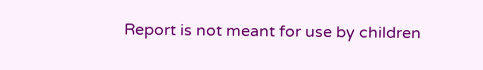Report is not meant for use by children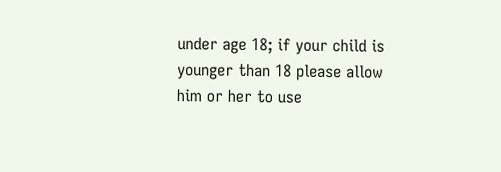under age 18; if your child is younger than 18 please allow him or her to use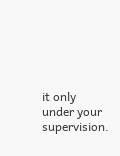it only under your supervision.